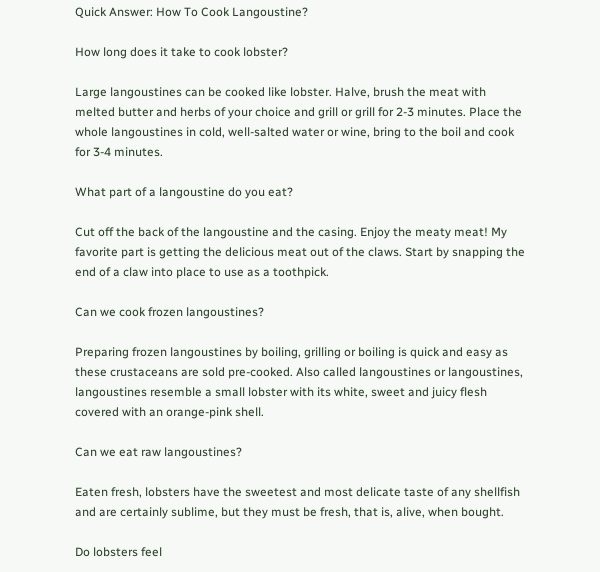Quick Answer: How To Cook Langoustine?

How long does it take to cook lobster?

Large langoustines can be cooked like lobster. Halve, brush the meat with melted butter and herbs of your choice and grill or grill for 2-3 minutes. Place the whole langoustines in cold, well-salted water or wine, bring to the boil and cook for 3-4 minutes.

What part of a langoustine do you eat?

Cut off the back of the langoustine and the casing. Enjoy the meaty meat! My favorite part is getting the delicious meat out of the claws. Start by snapping the end of a claw into place to use as a toothpick.

Can we cook frozen langoustines?

Preparing frozen langoustines by boiling, grilling or boiling is quick and easy as these crustaceans are sold pre-cooked. Also called langoustines or langoustines, langoustines resemble a small lobster with its white, sweet and juicy flesh covered with an orange-pink shell.

Can we eat raw langoustines?

Eaten fresh, lobsters have the sweetest and most delicate taste of any shellfish and are certainly sublime, but they must be fresh, that is, alive, when bought.

Do lobsters feel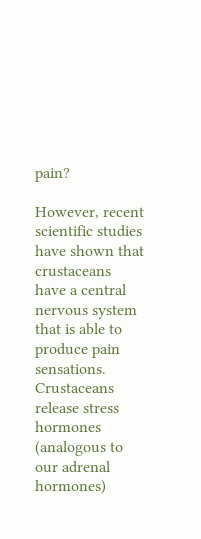pain?

However, recent scientific studies have shown that crustaceans have a central nervous system that is able to produce pain sensations. Crustaceans release stress hormones (analogous to our adrenal hormones)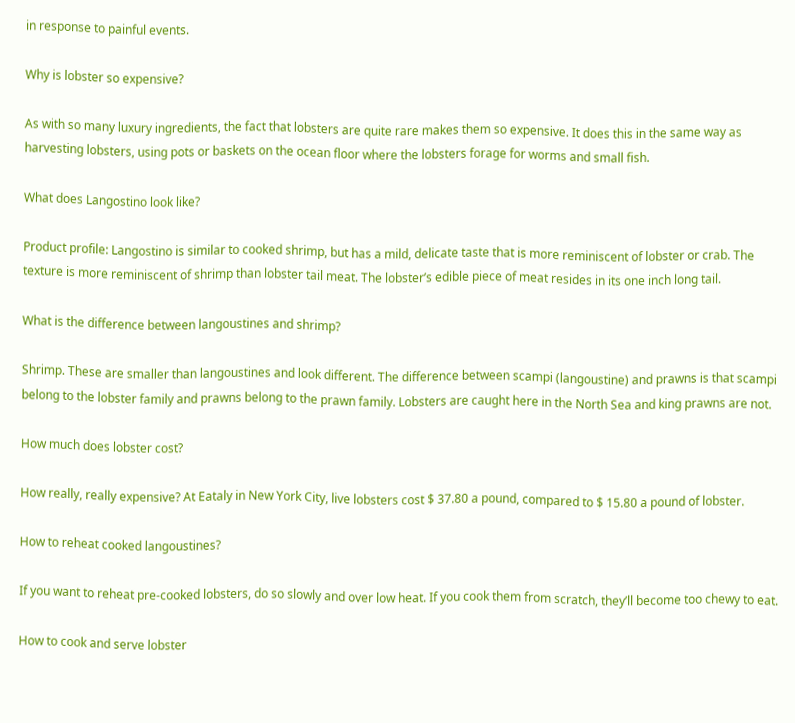in response to painful events.

Why is lobster so expensive?

As with so many luxury ingredients, the fact that lobsters are quite rare makes them so expensive. It does this in the same way as harvesting lobsters, using pots or baskets on the ocean floor where the lobsters forage for worms and small fish.

What does Langostino look like?

Product profile: Langostino is similar to cooked shrimp, but has a mild, delicate taste that is more reminiscent of lobster or crab. The texture is more reminiscent of shrimp than lobster tail meat. The lobster’s edible piece of meat resides in its one inch long tail.

What is the difference between langoustines and shrimp?

Shrimp. These are smaller than langoustines and look different. The difference between scampi (langoustine) and prawns is that scampi belong to the lobster family and prawns belong to the prawn family. Lobsters are caught here in the North Sea and king prawns are not.

How much does lobster cost?

How really, really expensive? At Eataly in New York City, live lobsters cost $ 37.80 a pound, compared to $ 15.80 a pound of lobster.

How to reheat cooked langoustines?

If you want to reheat pre-cooked lobsters, do so slowly and over low heat. If you cook them from scratch, they’ll become too chewy to eat.

How to cook and serve lobster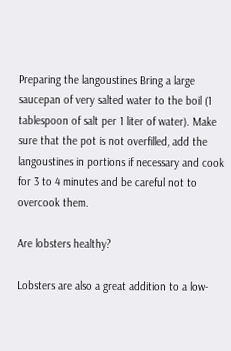Preparing the langoustines Bring a large saucepan of very salted water to the boil (1 tablespoon of salt per 1 liter of water). Make sure that the pot is not overfilled, add the langoustines in portions if necessary and cook for 3 to 4 minutes and be careful not to overcook them.

Are lobsters healthy?

Lobsters are also a great addition to a low-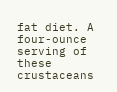fat diet. A four-ounce serving of these crustaceans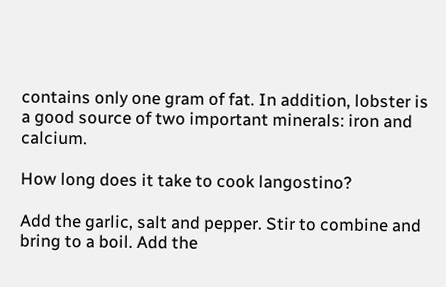contains only one gram of fat. In addition, lobster is a good source of two important minerals: iron and calcium.

How long does it take to cook langostino?

Add the garlic, salt and pepper. Stir to combine and bring to a boil. Add the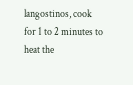langostinos, cook for 1 to 2 minutes to heat the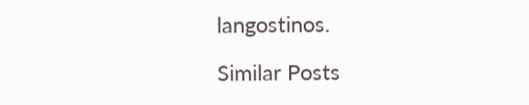langostinos.

Similar Posts